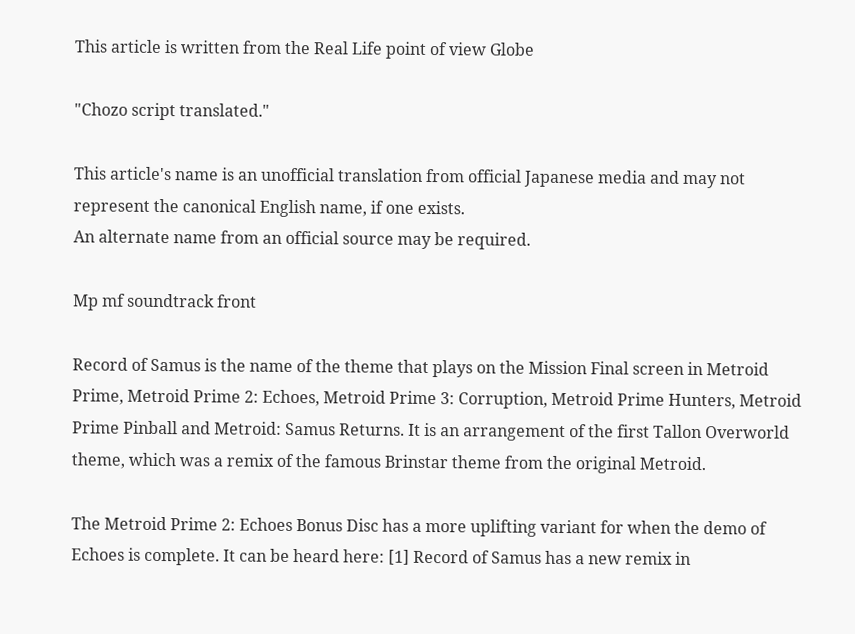This article is written from the Real Life point of view Globe

"Chozo script translated."

This article's name is an unofficial translation from official Japanese media and may not represent the canonical English name, if one exists.
An alternate name from an official source may be required.

Mp mf soundtrack front

Record of Samus is the name of the theme that plays on the Mission Final screen in Metroid Prime, Metroid Prime 2: Echoes, Metroid Prime 3: Corruption, Metroid Prime Hunters, Metroid Prime Pinball and Metroid: Samus Returns. It is an arrangement of the first Tallon Overworld theme, which was a remix of the famous Brinstar theme from the original Metroid.

The Metroid Prime 2: Echoes Bonus Disc has a more uplifting variant for when the demo of Echoes is complete. It can be heard here: [1] Record of Samus has a new remix in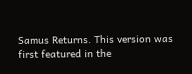Samus Returns. This version was first featured in the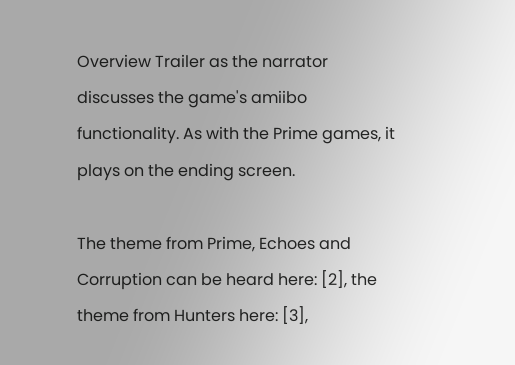Overview Trailer as the narrator discusses the game's amiibo functionality. As with the Prime games, it plays on the ending screen.

The theme from Prime, Echoes and Corruption can be heard here: [2], the theme from Hunters here: [3],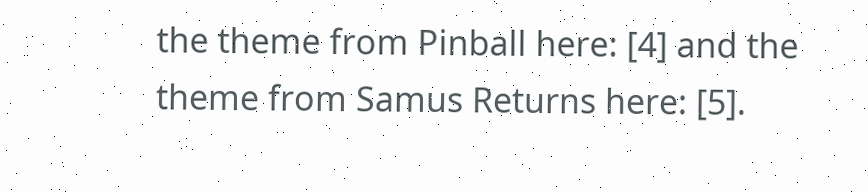the theme from Pinball here: [4] and the theme from Samus Returns here: [5].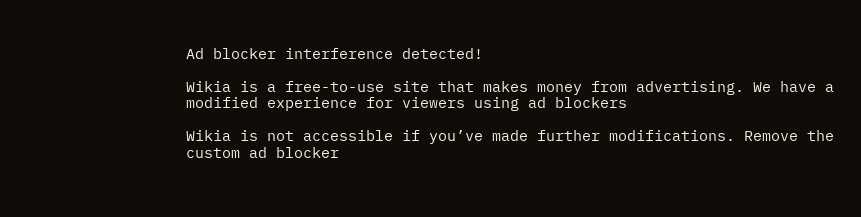Ad blocker interference detected!

Wikia is a free-to-use site that makes money from advertising. We have a modified experience for viewers using ad blockers

Wikia is not accessible if you’ve made further modifications. Remove the custom ad blocker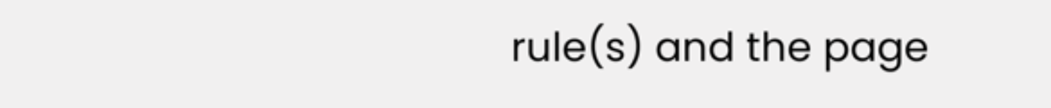rule(s) and the page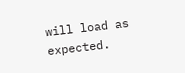will load as expected.